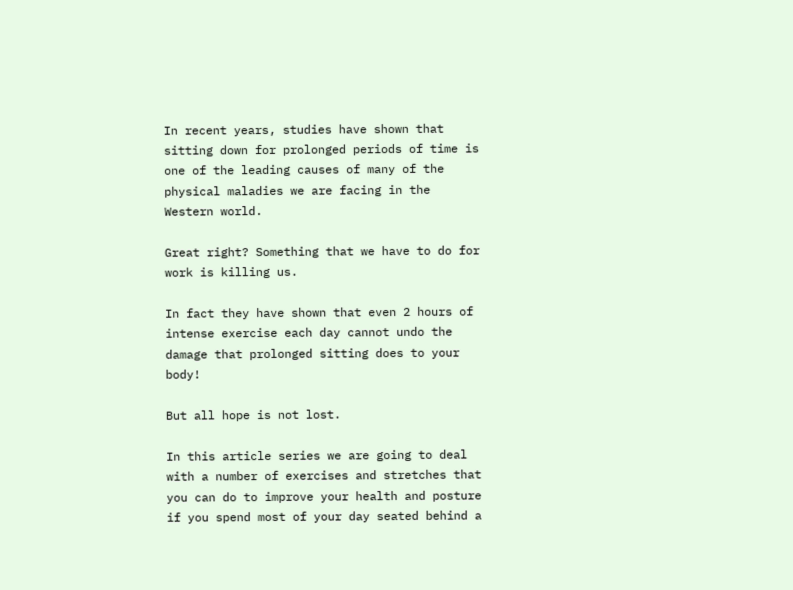In recent years, studies have shown that sitting down for prolonged periods of time is one of the leading causes of many of the physical maladies we are facing in the Western world.

Great right? Something that we have to do for work is killing us.

In fact they have shown that even 2 hours of intense exercise each day cannot undo the damage that prolonged sitting does to your body!

But all hope is not lost.

In this article series we are going to deal with a number of exercises and stretches that you can do to improve your health and posture if you spend most of your day seated behind a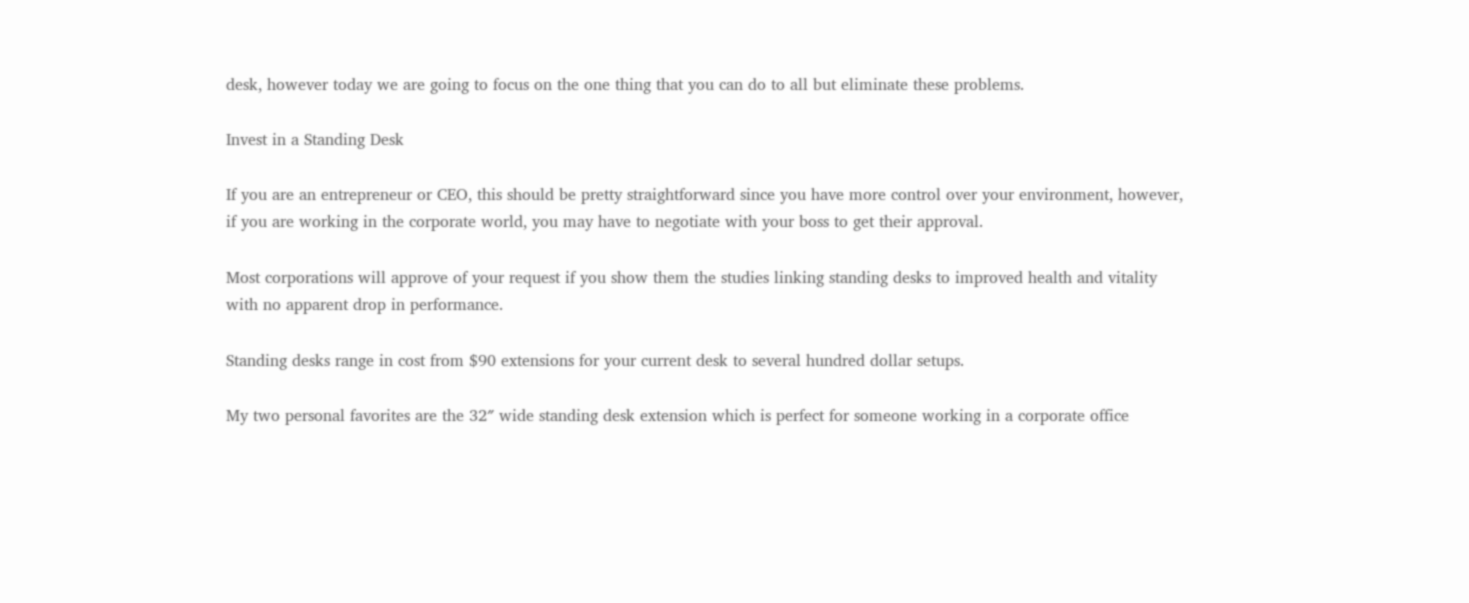desk, however today we are going to focus on the one thing that you can do to all but eliminate these problems.

Invest in a Standing Desk

If you are an entrepreneur or CEO, this should be pretty straightforward since you have more control over your environment, however, if you are working in the corporate world, you may have to negotiate with your boss to get their approval.

Most corporations will approve of your request if you show them the studies linking standing desks to improved health and vitality with no apparent drop in performance.

Standing desks range in cost from $90 extensions for your current desk to several hundred dollar setups.

My two personal favorites are the 32″ wide standing desk extension which is perfect for someone working in a corporate office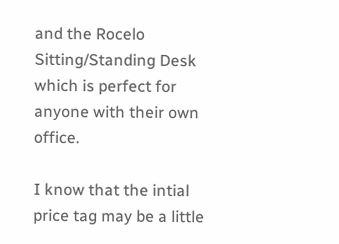and the Rocelo Sitting/Standing Desk which is perfect for anyone with their own office.

I know that the intial price tag may be a little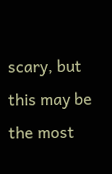scary, but this may be the most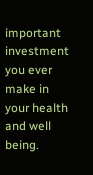important investment you ever make in your health and well being.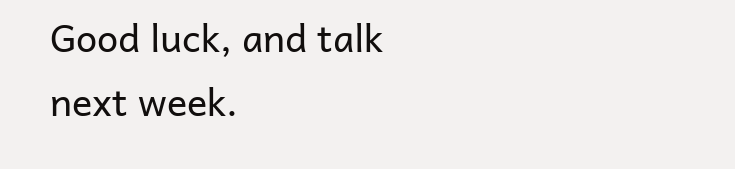Good luck, and talk next week.